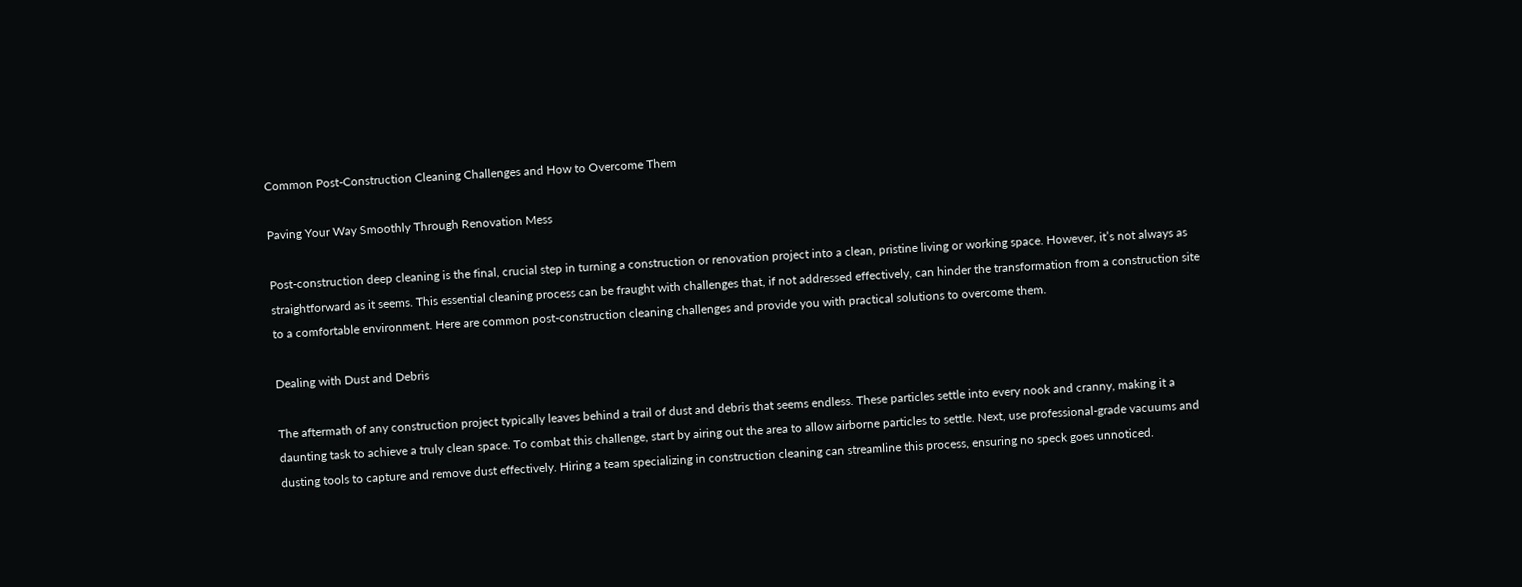Common Post-Construction Cleaning Challenges and How to Overcome Them

Paving Your Way Smoothly Through Renovation Mess

Post-construction deep cleaning is the final, crucial step in turning a construction or renovation project into a clean, pristine living or working space. However, it’s not always as straightforward as it seems. This essential cleaning process can be fraught with challenges that, if not addressed effectively, can hinder the transformation from a construction site to a comfortable environment. Here are common post-construction cleaning challenges and provide you with practical solutions to overcome them.

Dealing with Dust and Debris

The aftermath of any construction project typically leaves behind a trail of dust and debris that seems endless. These particles settle into every nook and cranny, making it a daunting task to achieve a truly clean space. To combat this challenge, start by airing out the area to allow airborne particles to settle. Next, use professional-grade vacuums and dusting tools to capture and remove dust effectively. Hiring a team specializing in construction cleaning can streamline this process, ensuring no speck goes unnoticed.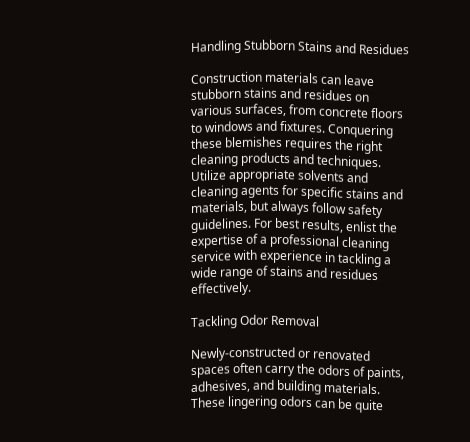Handling Stubborn Stains and Residues

Construction materials can leave stubborn stains and residues on various surfaces, from concrete floors to windows and fixtures. Conquering these blemishes requires the right cleaning products and techniques. Utilize appropriate solvents and cleaning agents for specific stains and materials, but always follow safety guidelines. For best results, enlist the expertise of a professional cleaning service with experience in tackling a wide range of stains and residues effectively.

Tackling Odor Removal

Newly-constructed or renovated spaces often carry the odors of paints, adhesives, and building materials. These lingering odors can be quite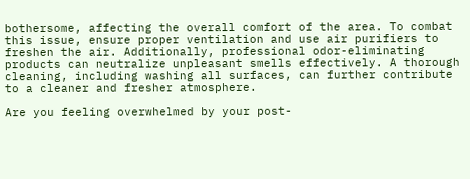bothersome, affecting the overall comfort of the area. To combat this issue, ensure proper ventilation and use air purifiers to freshen the air. Additionally, professional odor-eliminating products can neutralize unpleasant smells effectively. A thorough cleaning, including washing all surfaces, can further contribute to a cleaner and fresher atmosphere.

Are you feeling overwhelmed by your post-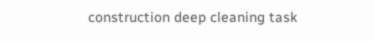construction deep cleaning task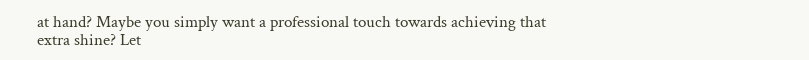at hand? Maybe you simply want a professional touch towards achieving that extra shine? Let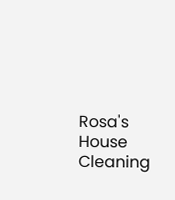Rosa's House Cleaning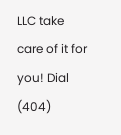LLC take care of it for you! Dial (404)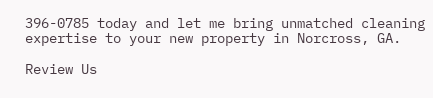396-0785 today and let me bring unmatched cleaning expertise to your new property in Norcross, GA.

Review Us